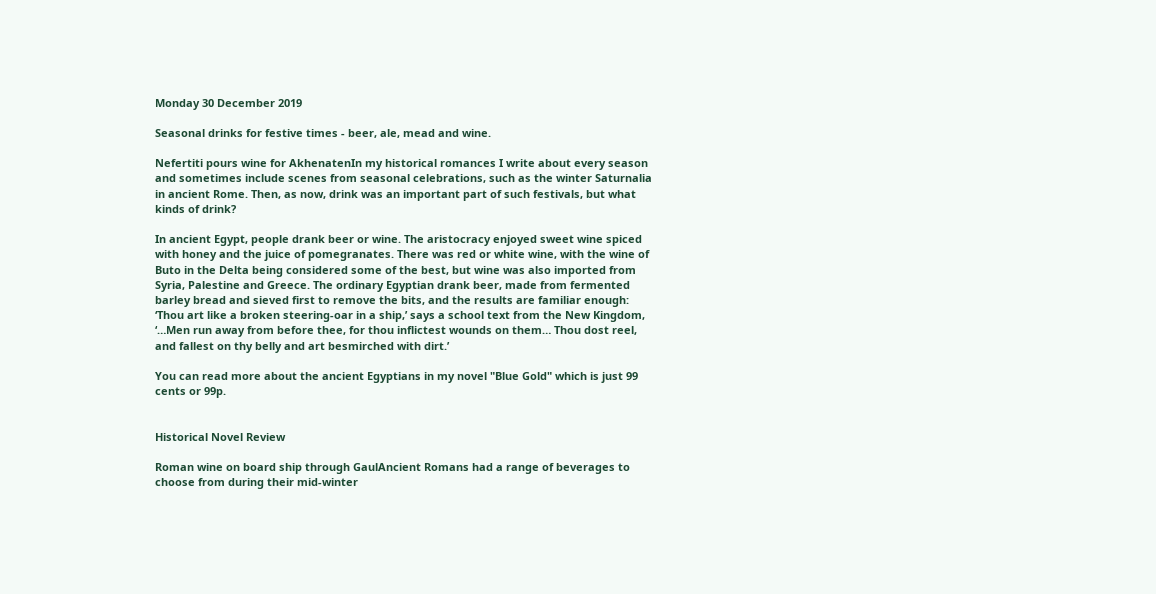Monday 30 December 2019

Seasonal drinks for festive times - beer, ale, mead and wine.

Nefertiti pours wine for AkhenatenIn my historical romances I write about every season and sometimes include scenes from seasonal celebrations, such as the winter Saturnalia in ancient Rome. Then, as now, drink was an important part of such festivals, but what kinds of drink?

In ancient Egypt, people drank beer or wine. The aristocracy enjoyed sweet wine spiced with honey and the juice of pomegranates. There was red or white wine, with the wine of Buto in the Delta being considered some of the best, but wine was also imported from Syria, Palestine and Greece. The ordinary Egyptian drank beer, made from fermented barley bread and sieved first to remove the bits, and the results are familiar enough: ‘Thou art like a broken steering-oar in a ship,’ says a school text from the New Kingdom, ‘…Men run away from before thee, for thou inflictest wounds on them… Thou dost reel, and fallest on thy belly and art besmirched with dirt.’

You can read more about the ancient Egyptians in my novel "Blue Gold" which is just 99 cents or 99p.


Historical Novel Review

Roman wine on board ship through GaulAncient Romans had a range of beverages to choose from during their mid-winter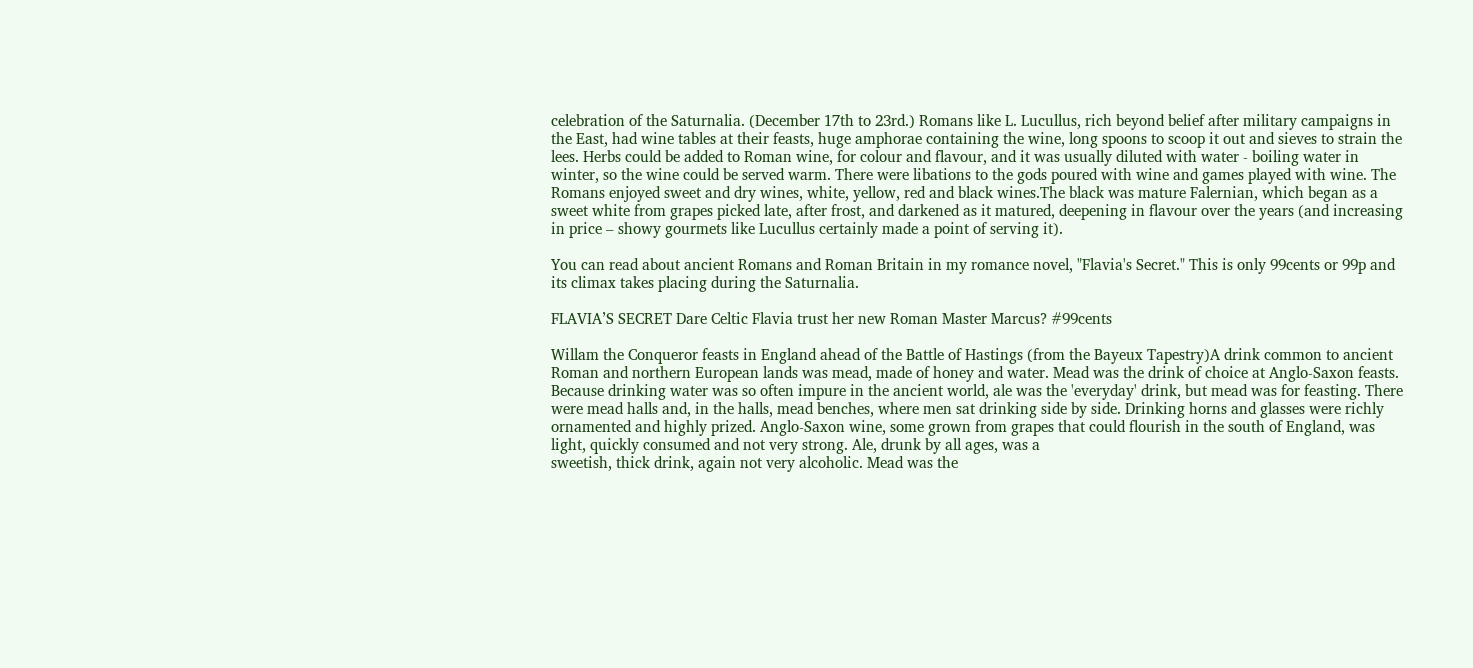celebration of the Saturnalia. (December 17th to 23rd.) Romans like L. Lucullus, rich beyond belief after military campaigns in the East, had wine tables at their feasts, huge amphorae containing the wine, long spoons to scoop it out and sieves to strain the lees. Herbs could be added to Roman wine, for colour and flavour, and it was usually diluted with water - boiling water in winter, so the wine could be served warm. There were libations to the gods poured with wine and games played with wine. The Romans enjoyed sweet and dry wines, white, yellow, red and black wines.The black was mature Falernian, which began as a sweet white from grapes picked late, after frost, and darkened as it matured, deepening in flavour over the years (and increasing in price – showy gourmets like Lucullus certainly made a point of serving it).

You can read about ancient Romans and Roman Britain in my romance novel, "Flavia's Secret." This is only 99cents or 99p and its climax takes placing during the Saturnalia.

FLAVIA’S SECRET Dare Celtic Flavia trust her new Roman Master Marcus? #99cents

Willam the Conqueror feasts in England ahead of the Battle of Hastings (from the Bayeux Tapestry)A drink common to ancient Roman and northern European lands was mead, made of honey and water. Mead was the drink of choice at Anglo-Saxon feasts. Because drinking water was so often impure in the ancient world, ale was the 'everyday' drink, but mead was for feasting. There were mead halls and, in the halls, mead benches, where men sat drinking side by side. Drinking horns and glasses were richly ornamented and highly prized. Anglo-Saxon wine, some grown from grapes that could flourish in the south of England, was light, quickly consumed and not very strong. Ale, drunk by all ages, was a
sweetish, thick drink, again not very alcoholic. Mead was the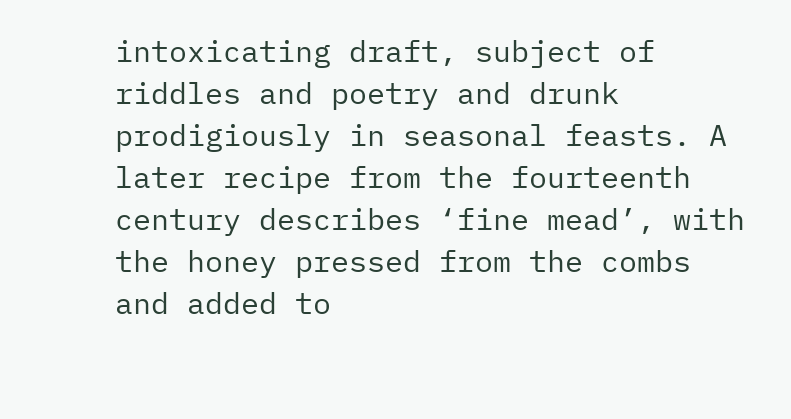intoxicating draft, subject of riddles and poetry and drunk prodigiously in seasonal feasts. A later recipe from the fourteenth century describes ‘fine mead’, with the honey pressed from the combs and added to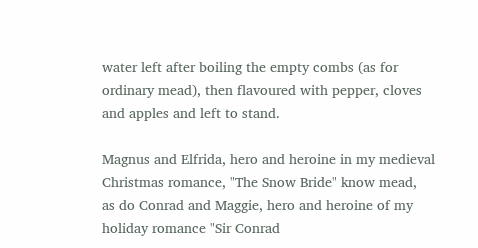water left after boiling the empty combs (as for ordinary mead), then flavoured with pepper, cloves and apples and left to stand.

Magnus and Elfrida, hero and heroine in my medieval Christmas romance, "The Snow Bride" know mead,  as do Conrad and Maggie, hero and heroine of my holiday romance "Sir Conrad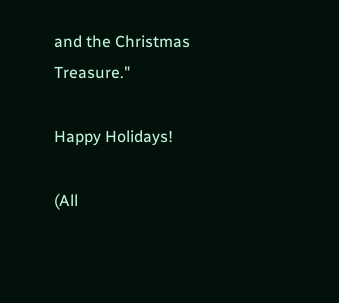and the Christmas Treasure."

Happy Holidays!

(All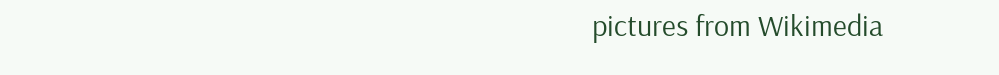pictures from Wikimedia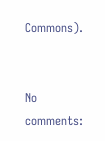Commons).


No comments: